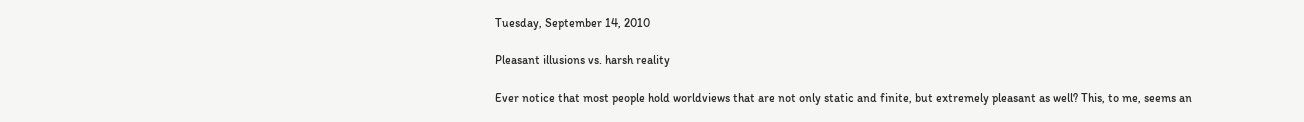Tuesday, September 14, 2010

Pleasant illusions vs. harsh reality

Ever notice that most people hold worldviews that are not only static and finite, but extremely pleasant as well? This, to me, seems an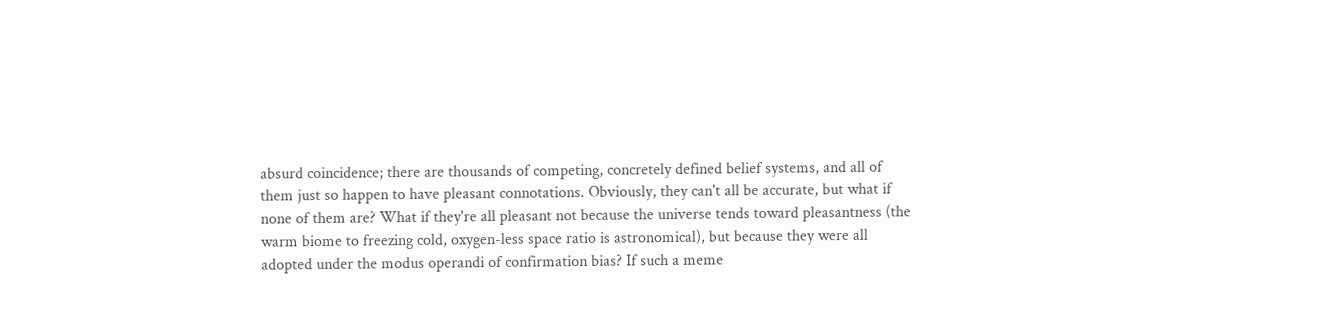absurd coincidence; there are thousands of competing, concretely defined belief systems, and all of them just so happen to have pleasant connotations. Obviously, they can't all be accurate, but what if none of them are? What if they're all pleasant not because the universe tends toward pleasantness (the warm biome to freezing cold, oxygen-less space ratio is astronomical), but because they were all adopted under the modus operandi of confirmation bias? If such a meme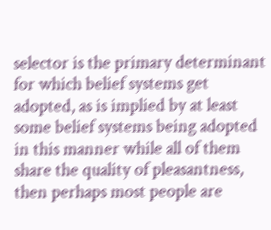selector is the primary determinant for which belief systems get adopted, as is implied by at least some belief systems being adopted in this manner while all of them share the quality of pleasantness, then perhaps most people are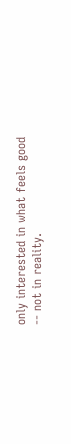only interested in what feels good -- not in reality.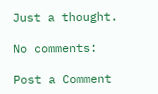Just a thought.

No comments:

Post a Comment